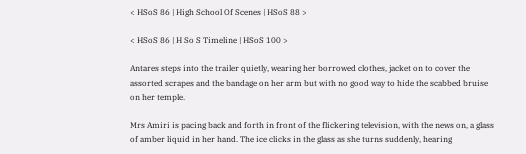< HSoS 86 | High School Of Scenes | HSoS 88 >

< HSoS 86 | H So S Timeline | HSoS 100 >

Antares steps into the trailer quietly, wearing her borrowed clothes, jacket on to cover the assorted scrapes and the bandage on her arm but with no good way to hide the scabbed bruise on her temple.

Mrs Amiri is pacing back and forth in front of the flickering television, with the news on, a glass of amber liquid in her hand. The ice clicks in the glass as she turns suddenly, hearing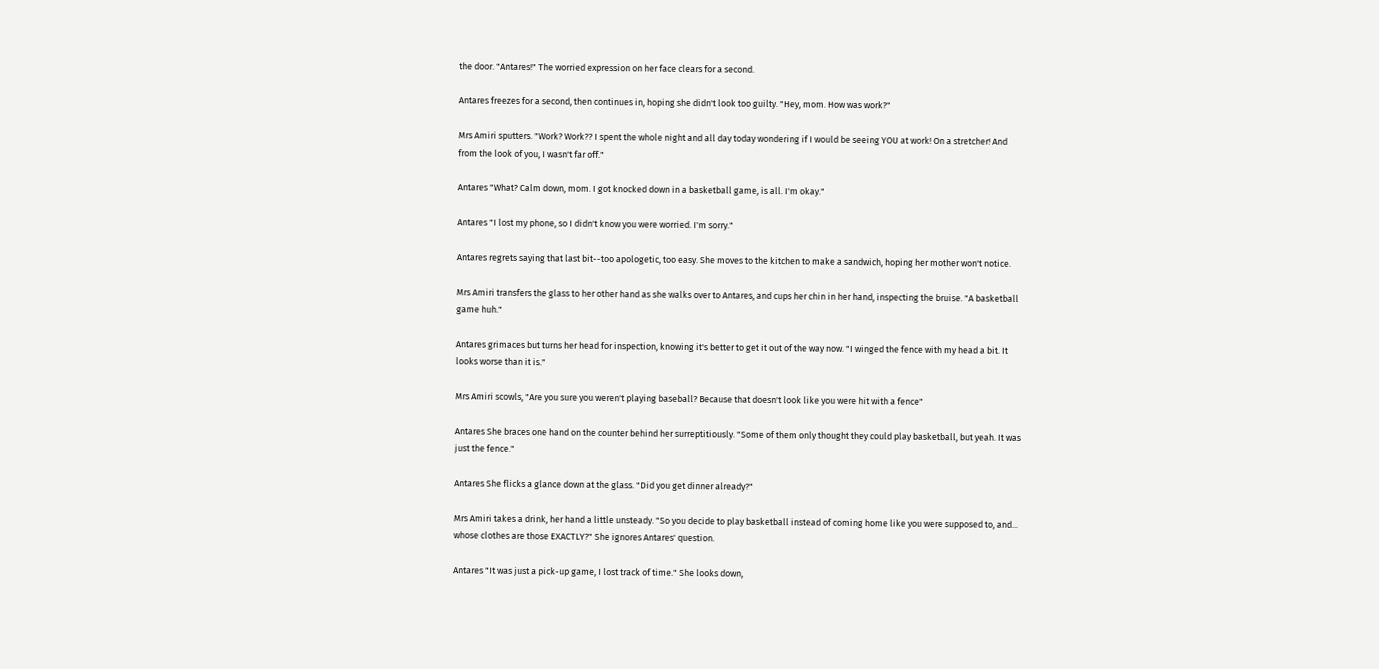the door. "Antares!" The worried expression on her face clears for a second.

Antares freezes for a second, then continues in, hoping she didn't look too guilty. "Hey, mom. How was work?"

Mrs Amiri sputters. "Work? Work?? I spent the whole night and all day today wondering if I would be seeing YOU at work! On a stretcher! And from the look of you, I wasn't far off."

Antares "What? Calm down, mom. I got knocked down in a basketball game, is all. I'm okay."

Antares "I lost my phone, so I didn't know you were worried. I'm sorry."

Antares regrets saying that last bit--too apologetic, too easy. She moves to the kitchen to make a sandwich, hoping her mother won't notice.

Mrs Amiri transfers the glass to her other hand as she walks over to Antares, and cups her chin in her hand, inspecting the bruise. "A basketball game huh."

Antares grimaces but turns her head for inspection, knowing it's better to get it out of the way now. "I winged the fence with my head a bit. It looks worse than it is."

Mrs Amiri scowls, "Are you sure you weren't playing baseball? Because that doesn't look like you were hit with a fence"

Antares She braces one hand on the counter behind her surreptitiously. "Some of them only thought they could play basketball, but yeah. It was just the fence."

Antares She flicks a glance down at the glass. "Did you get dinner already?"

Mrs Amiri takes a drink, her hand a little unsteady. "So you decide to play basketball instead of coming home like you were supposed to, and... whose clothes are those EXACTLY?" She ignores Antares' question.

Antares "It was just a pick-up game, I lost track of time." She looks down,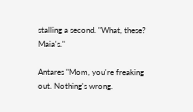stalling a second. "What, these? Maia's."

Antares "Mom, you're freaking out. Nothing's wrong.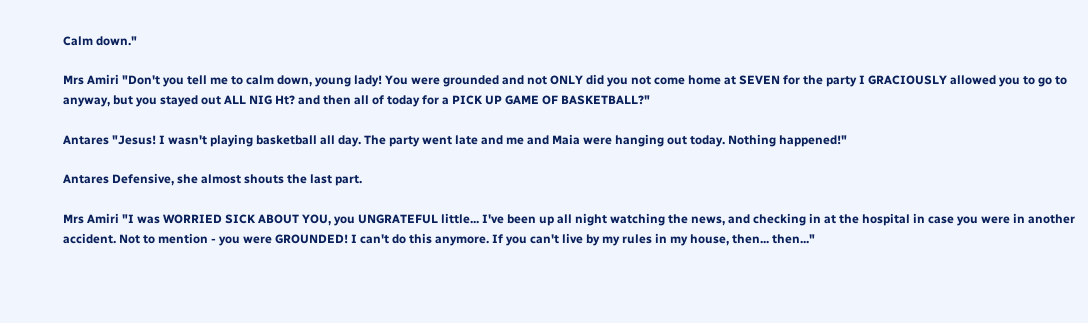Calm down."

Mrs Amiri "Don't you tell me to calm down, young lady! You were grounded and not ONLY did you not come home at SEVEN for the party I GRACIOUSLY allowed you to go to anyway, but you stayed out ALL NIG Ht? and then all of today for a PICK UP GAME OF BASKETBALL?"

Antares "Jesus! I wasn't playing basketball all day. The party went late and me and Maia were hanging out today. Nothing happened!"

Antares Defensive, she almost shouts the last part.

Mrs Amiri "I was WORRIED SICK ABOUT YOU, you UNGRATEFUL little... I've been up all night watching the news, and checking in at the hospital in case you were in another accident. Not to mention - you were GROUNDED! I can't do this anymore. If you can't live by my rules in my house, then... then..."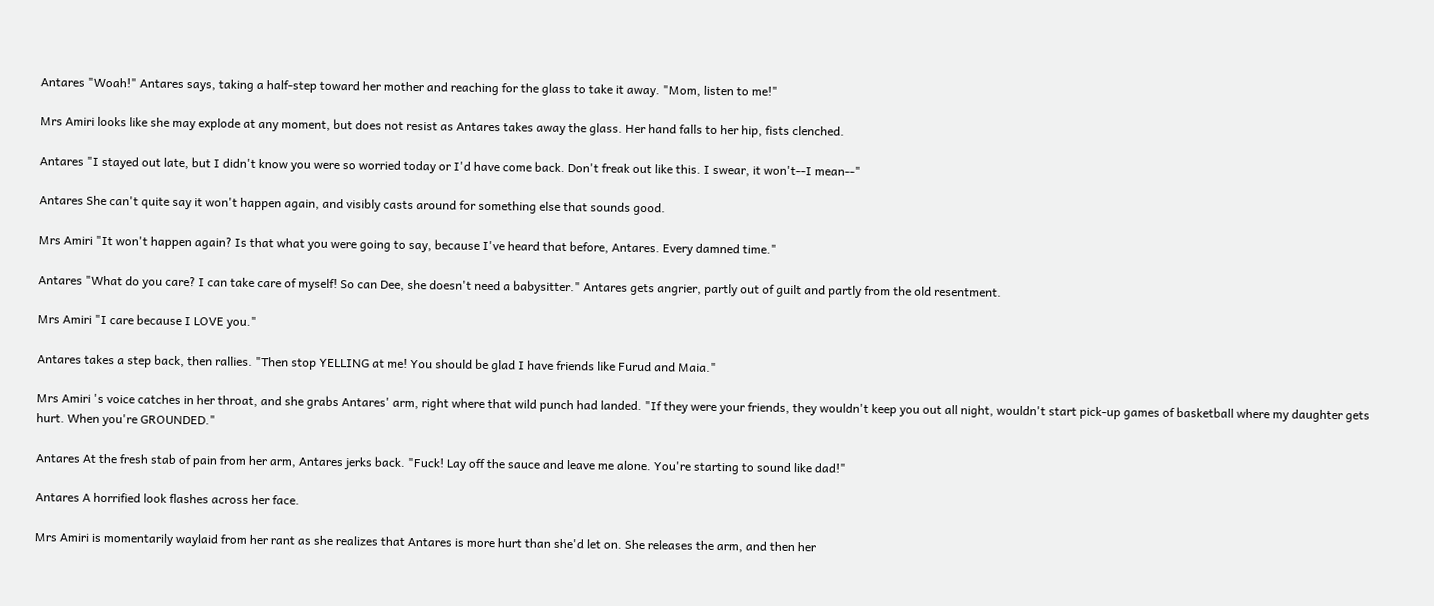Antares "Woah!" Antares says, taking a half-step toward her mother and reaching for the glass to take it away. "Mom, listen to me!"

Mrs Amiri looks like she may explode at any moment, but does not resist as Antares takes away the glass. Her hand falls to her hip, fists clenched.

Antares "I stayed out late, but I didn't know you were so worried today or I'd have come back. Don't freak out like this. I swear, it won't--I mean--"

Antares She can't quite say it won't happen again, and visibly casts around for something else that sounds good.

Mrs Amiri "It won't happen again? Is that what you were going to say, because I've heard that before, Antares. Every damned time."

Antares "What do you care? I can take care of myself! So can Dee, she doesn't need a babysitter." Antares gets angrier, partly out of guilt and partly from the old resentment.

Mrs Amiri "I care because I LOVE you."

Antares takes a step back, then rallies. "Then stop YELLING at me! You should be glad I have friends like Furud and Maia."

Mrs Amiri 's voice catches in her throat, and she grabs Antares' arm, right where that wild punch had landed. "If they were your friends, they wouldn't keep you out all night, wouldn't start pick-up games of basketball where my daughter gets hurt. When you're GROUNDED."

Antares At the fresh stab of pain from her arm, Antares jerks back. "Fuck! Lay off the sauce and leave me alone. You're starting to sound like dad!"

Antares A horrified look flashes across her face.

Mrs Amiri is momentarily waylaid from her rant as she realizes that Antares is more hurt than she'd let on. She releases the arm, and then her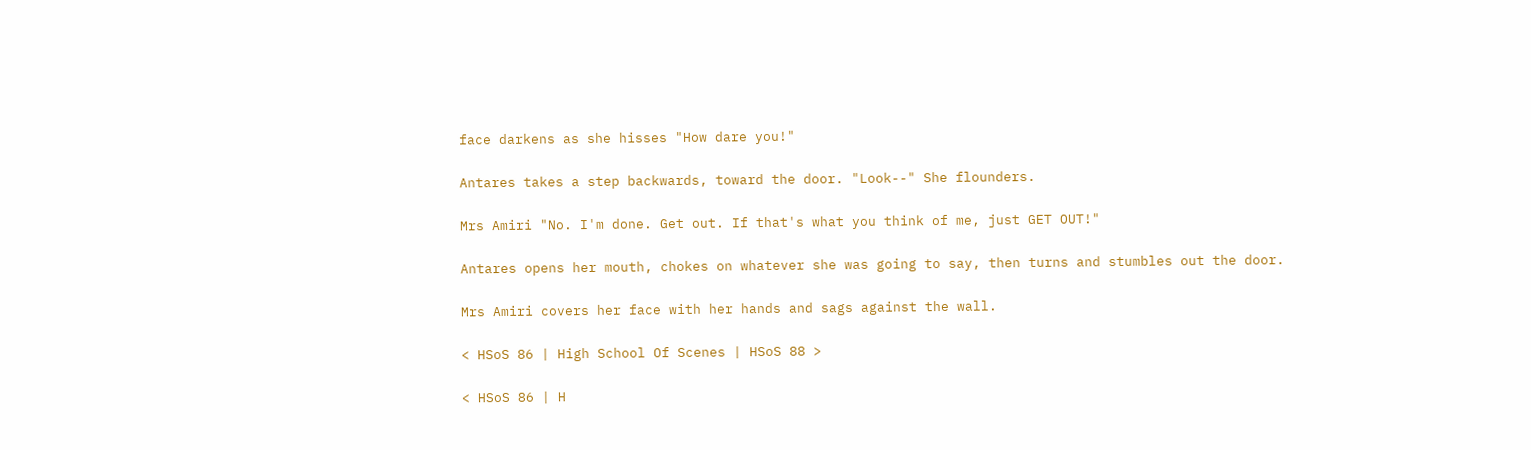face darkens as she hisses "How dare you!"

Antares takes a step backwards, toward the door. "Look--" She flounders.

Mrs Amiri "No. I'm done. Get out. If that's what you think of me, just GET OUT!"

Antares opens her mouth, chokes on whatever she was going to say, then turns and stumbles out the door.

Mrs Amiri covers her face with her hands and sags against the wall.

< HSoS 86 | High School Of Scenes | HSoS 88 >

< HSoS 86 | H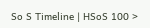So S Timeline | HSoS 100 >